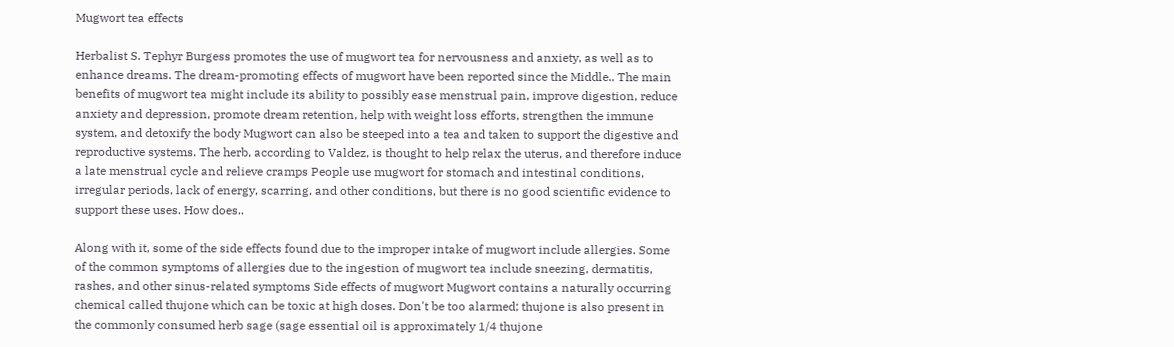Mugwort tea effects

Herbalist S. Tephyr Burgess promotes the use of mugwort tea for nervousness and anxiety, as well as to enhance dreams. The dream-promoting effects of mugwort have been reported since the Middle.. The main benefits of mugwort tea might include its ability to possibly ease menstrual pain, improve digestion, reduce anxiety and depression, promote dream retention, help with weight loss efforts, strengthen the immune system, and detoxify the body Mugwort can also be steeped into a tea and taken to support the digestive and reproductive systems. The herb, according to Valdez, is thought to help relax the uterus, and therefore induce a late menstrual cycle and relieve cramps People use mugwort for stomach and intestinal conditions, irregular periods, lack of energy, scarring, and other conditions, but there is no good scientific evidence to support these uses. How does..

Along with it, some of the side effects found due to the improper intake of mugwort include allergies. Some of the common symptoms of allergies due to the ingestion of mugwort tea include sneezing, dermatitis, rashes, and other sinus-related symptoms Side effects of mugwort Mugwort contains a naturally occurring chemical called thujone which can be toxic at high doses. Don't be too alarmed; thujone is also present in the commonly consumed herb sage (sage essential oil is approximately 1/4 thujone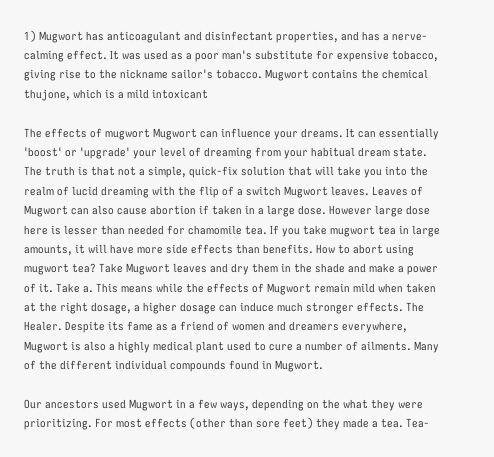1) Mugwort has anticoagulant and disinfectant properties, and has a nerve-calming effect. It was used as a poor man's substitute for expensive tobacco, giving rise to the nickname sailor's tobacco. Mugwort contains the chemical thujone, which is a mild intoxicant

The effects of mugwort Mugwort can influence your dreams. It can essentially 'boost' or 'upgrade' your level of dreaming from your habitual dream state. The truth is that not a simple, quick-fix solution that will take you into the realm of lucid dreaming with the flip of a switch Mugwort leaves. Leaves of Mugwort can also cause abortion if taken in a large dose. However large dose here is lesser than needed for chamomile tea. If you take mugwort tea in large amounts, it will have more side effects than benefits. How to abort using mugwort tea? Take Mugwort leaves and dry them in the shade and make a power of it. Take a. This means while the effects of Mugwort remain mild when taken at the right dosage, a higher dosage can induce much stronger effects. The Healer. Despite its fame as a friend of women and dreamers everywhere, Mugwort is also a highly medical plant used to cure a number of ailments. Many of the different individual compounds found in Mugwort.

Our ancestors used Mugwort in a few ways, depending on the what they were prioritizing. For most effects (other than sore feet) they made a tea. Tea-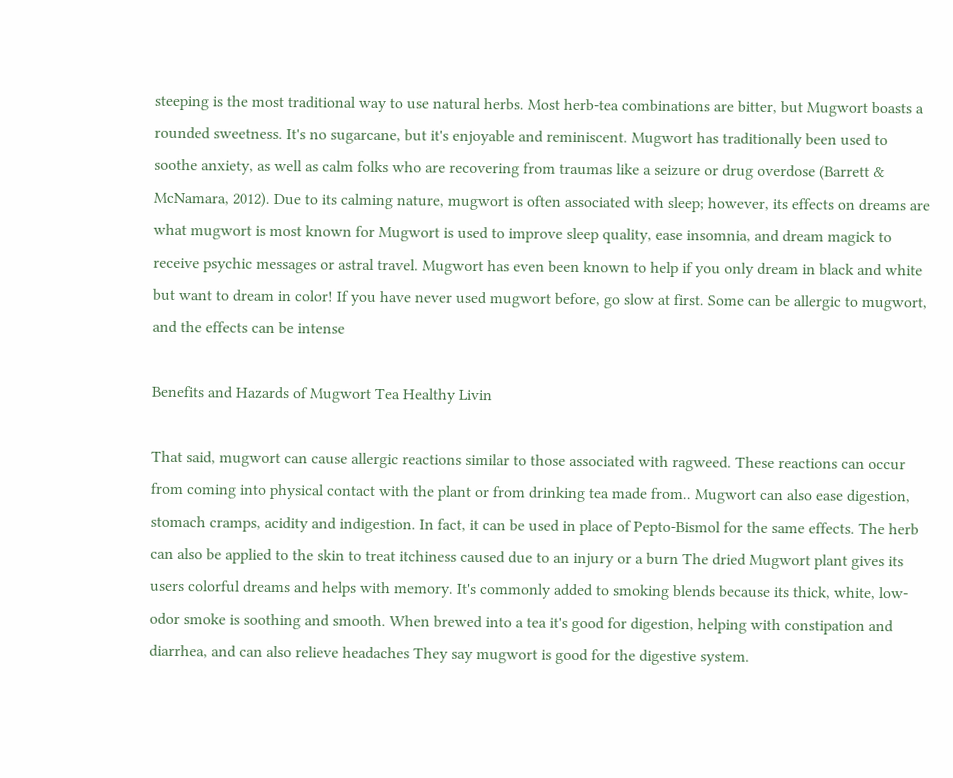steeping is the most traditional way to use natural herbs. Most herb-tea combinations are bitter, but Mugwort boasts a rounded sweetness. It's no sugarcane, but it's enjoyable and reminiscent. Mugwort has traditionally been used to soothe anxiety, as well as calm folks who are recovering from traumas like a seizure or drug overdose (Barrett & McNamara, 2012). Due to its calming nature, mugwort is often associated with sleep; however, its effects on dreams are what mugwort is most known for Mugwort is used to improve sleep quality, ease insomnia, and dream magick to receive psychic messages or astral travel. Mugwort has even been known to help if you only dream in black and white but want to dream in color! If you have never used mugwort before, go slow at first. Some can be allergic to mugwort, and the effects can be intense

Benefits and Hazards of Mugwort Tea Healthy Livin

That said, mugwort can cause allergic reactions similar to those associated with ragweed. These reactions can occur from coming into physical contact with the plant or from drinking tea made from.. Mugwort can also ease digestion, stomach cramps, acidity and indigestion. In fact, it can be used in place of Pepto-Bismol for the same effects. The herb can also be applied to the skin to treat itchiness caused due to an injury or a burn The dried Mugwort plant gives its users colorful dreams and helps with memory. It's commonly added to smoking blends because its thick, white, low-odor smoke is soothing and smooth. When brewed into a tea it's good for digestion, helping with constipation and diarrhea, and can also relieve headaches They say mugwort is good for the digestive system.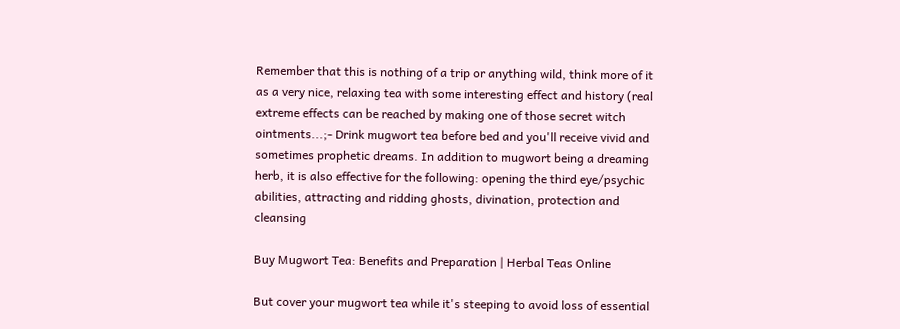Remember that this is nothing of a trip or anything wild, think more of it as a very nice, relaxing tea with some interesting effect and history (real extreme effects can be reached by making one of those secret witch ointments...;- Drink mugwort tea before bed and you'll receive vivid and sometimes prophetic dreams. In addition to mugwort being a dreaming herb, it is also effective for the following: opening the third eye/psychic abilities, attracting and ridding ghosts, divination, protection and cleansing

Buy Mugwort Tea: Benefits and Preparation | Herbal Teas Online

But cover your mugwort tea while it's steeping to avoid loss of essential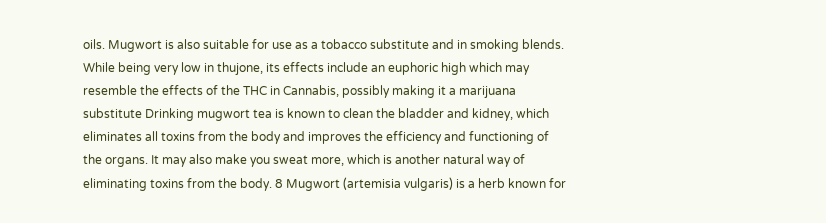oils. Mugwort is also suitable for use as a tobacco substitute and in smoking blends. While being very low in thujone, its effects include an euphoric high which may resemble the effects of the THC in Cannabis, possibly making it a marijuana substitute Drinking mugwort tea is known to clean the bladder and kidney, which eliminates all toxins from the body and improves the efficiency and functioning of the organs. It may also make you sweat more, which is another natural way of eliminating toxins from the body. 8 Mugwort (artemisia vulgaris) is a herb known for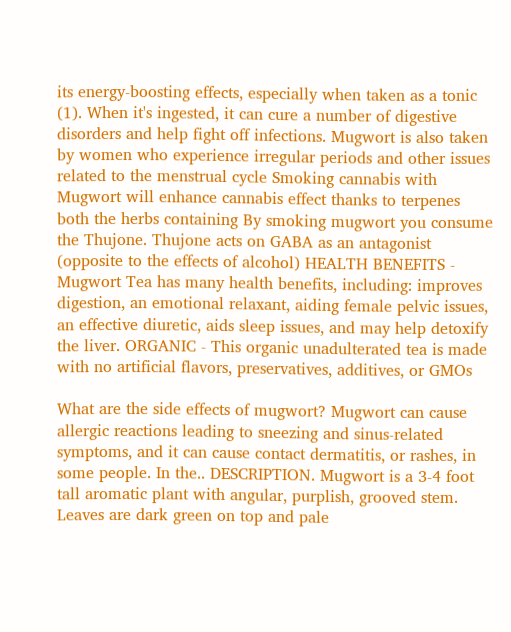its energy-boosting effects, especially when taken as a tonic (1). When it's ingested, it can cure a number of digestive disorders and help fight off infections. Mugwort is also taken by women who experience irregular periods and other issues related to the menstrual cycle Smoking cannabis with Mugwort will enhance cannabis effect thanks to terpenes both the herbs containing By smoking mugwort you consume the Thujone. Thujone acts on GABA as an antagonist (opposite to the effects of alcohol) HEALTH BENEFITS - Mugwort Tea has many health benefits, including: improves digestion, an emotional relaxant, aiding female pelvic issues, an effective diuretic, aids sleep issues, and may help detoxify the liver. ORGANIC - This organic unadulterated tea is made with no artificial flavors, preservatives, additives, or GMOs

What are the side effects of mugwort? Mugwort can cause allergic reactions leading to sneezing and sinus-related symptoms, and it can cause contact dermatitis, or rashes, in some people. In the.. DESCRIPTION. Mugwort is a 3-4 foot tall aromatic plant with angular, purplish, grooved stem. Leaves are dark green on top and pale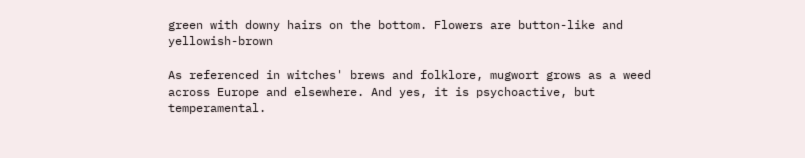green with downy hairs on the bottom. Flowers are button-like and yellowish-brown

As referenced in witches' brews and folklore, mugwort grows as a weed across Europe and elsewhere. And yes, it is psychoactive, but temperamental.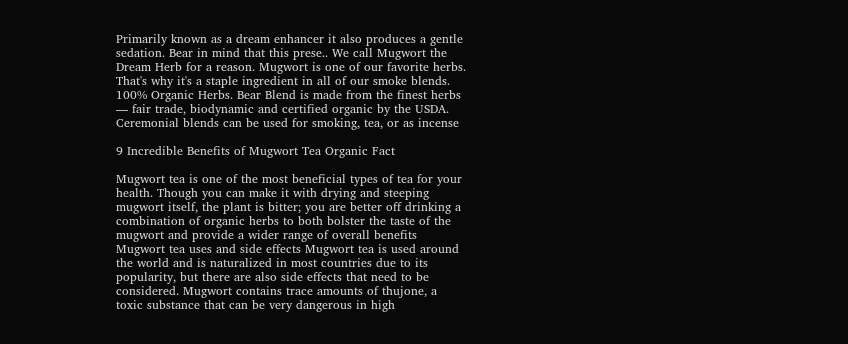Primarily known as a dream enhancer it also produces a gentle sedation. Bear in mind that this prese.. We call Mugwort the Dream Herb for a reason. Mugwort is one of our favorite herbs. That's why it's a staple ingredient in all of our smoke blends. 100% Organic Herbs. Bear Blend is made from the finest herbs — fair trade, biodynamic and certified organic by the USDA. Ceremonial blends can be used for smoking, tea, or as incense

9 Incredible Benefits of Mugwort Tea Organic Fact

Mugwort tea is one of the most beneficial types of tea for your health. Though you can make it with drying and steeping mugwort itself, the plant is bitter; you are better off drinking a combination of organic herbs to both bolster the taste of the mugwort and provide a wider range of overall benefits Mugwort tea uses and side effects Mugwort tea is used around the world and is naturalized in most countries due to its popularity, but there are also side effects that need to be considered. Mugwort contains trace amounts of thujone, a toxic substance that can be very dangerous in high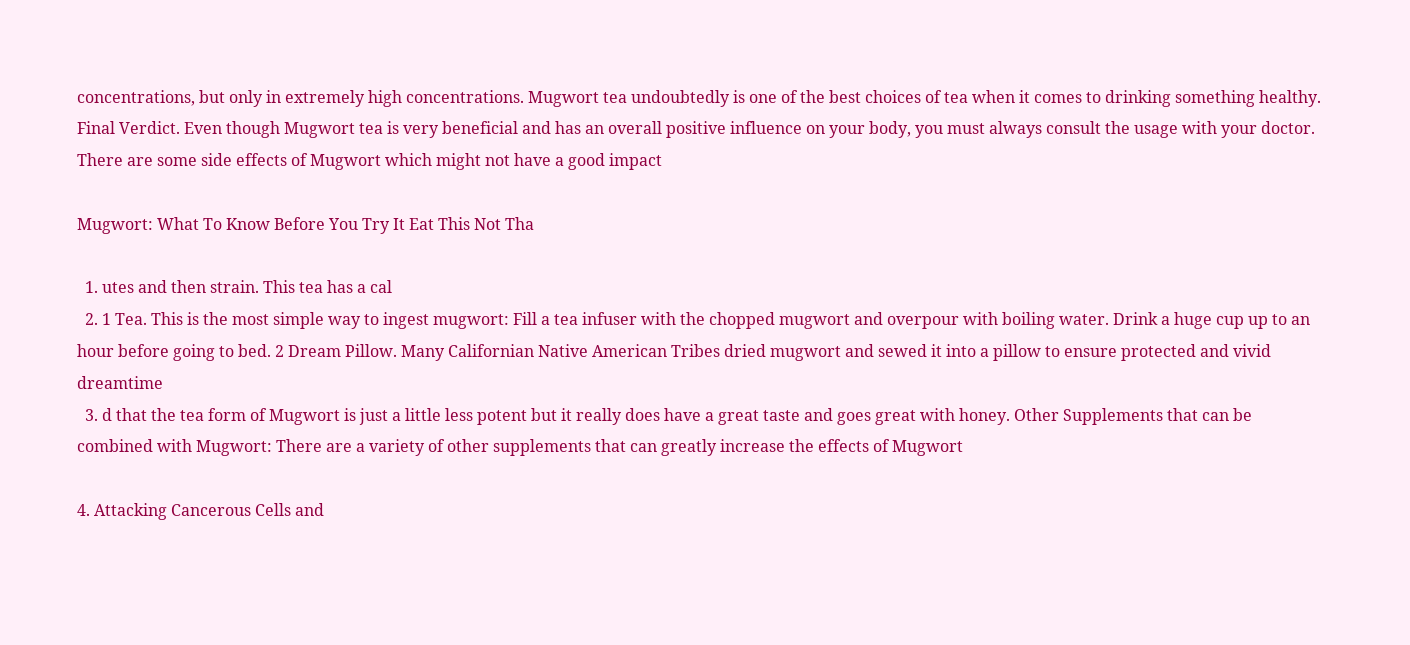concentrations, but only in extremely high concentrations. Mugwort tea undoubtedly is one of the best choices of tea when it comes to drinking something healthy. Final Verdict. Even though Mugwort tea is very beneficial and has an overall positive influence on your body, you must always consult the usage with your doctor. There are some side effects of Mugwort which might not have a good impact

Mugwort: What To Know Before You Try It Eat This Not Tha

  1. utes and then strain. This tea has a cal
  2. 1 Tea. This is the most simple way to ingest mugwort: Fill a tea infuser with the chopped mugwort and overpour with boiling water. Drink a huge cup up to an hour before going to bed. 2 Dream Pillow. Many Californian Native American Tribes dried mugwort and sewed it into a pillow to ensure protected and vivid dreamtime
  3. d that the tea form of Mugwort is just a little less potent but it really does have a great taste and goes great with honey. Other Supplements that can be combined with Mugwort: There are a variety of other supplements that can greatly increase the effects of Mugwort

4. Attacking Cancerous Cells and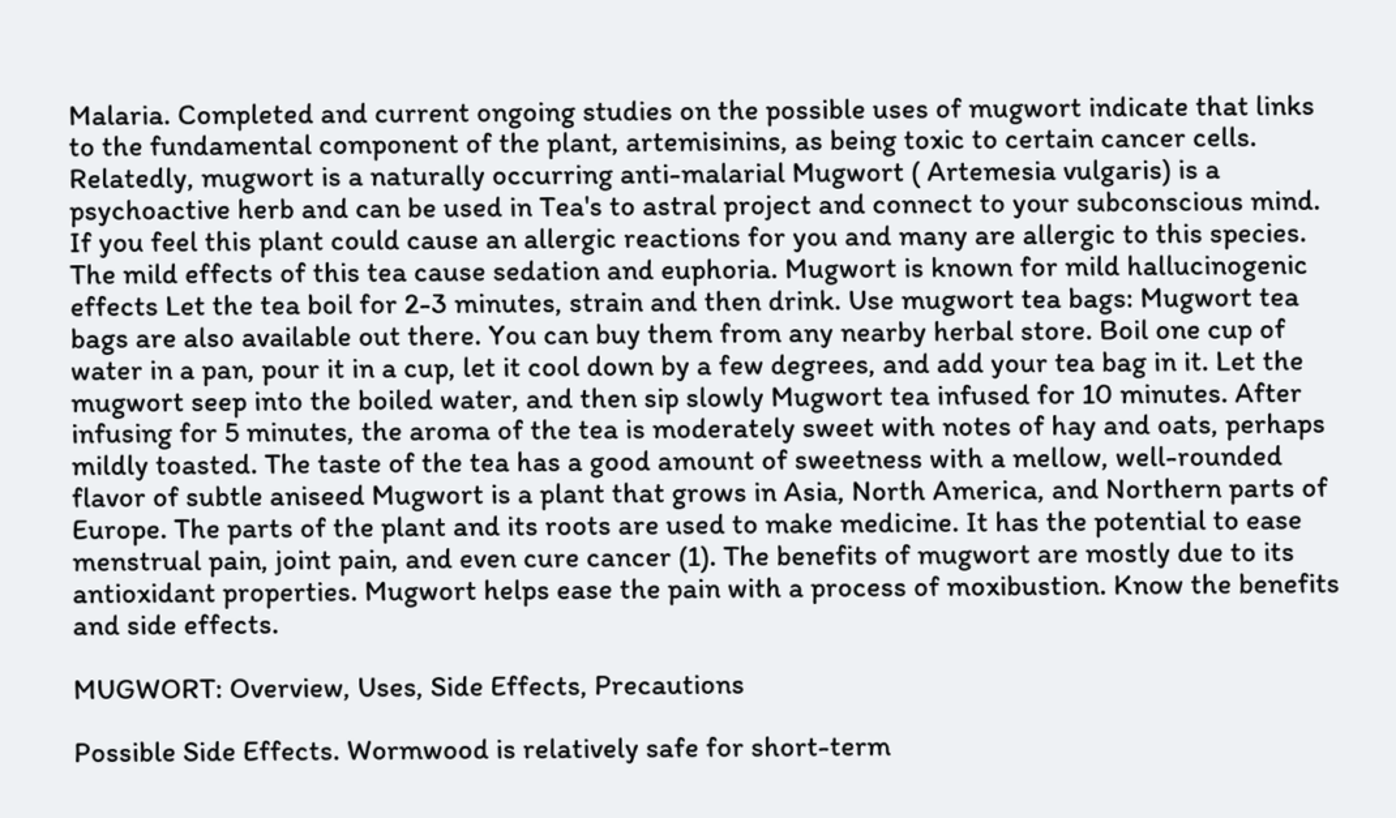Malaria. Completed and current ongoing studies on the possible uses of mugwort indicate that links to the fundamental component of the plant, artemisinins, as being toxic to certain cancer cells. Relatedly, mugwort is a naturally occurring anti-malarial Mugwort ( Artemesia vulgaris) is a psychoactive herb and can be used in Tea's to astral project and connect to your subconscious mind. If you feel this plant could cause an allergic reactions for you and many are allergic to this species. The mild effects of this tea cause sedation and euphoria. Mugwort is known for mild hallucinogenic effects Let the tea boil for 2-3 minutes, strain and then drink. Use mugwort tea bags: Mugwort tea bags are also available out there. You can buy them from any nearby herbal store. Boil one cup of water in a pan, pour it in a cup, let it cool down by a few degrees, and add your tea bag in it. Let the mugwort seep into the boiled water, and then sip slowly Mugwort tea infused for 10 minutes. After infusing for 5 minutes, the aroma of the tea is moderately sweet with notes of hay and oats, perhaps mildly toasted. The taste of the tea has a good amount of sweetness with a mellow, well-rounded flavor of subtle aniseed Mugwort is a plant that grows in Asia, North America, and Northern parts of Europe. The parts of the plant and its roots are used to make medicine. It has the potential to ease menstrual pain, joint pain, and even cure cancer (1). The benefits of mugwort are mostly due to its antioxidant properties. Mugwort helps ease the pain with a process of moxibustion. Know the benefits and side effects.

MUGWORT: Overview, Uses, Side Effects, Precautions

Possible Side Effects. Wormwood is relatively safe for short-term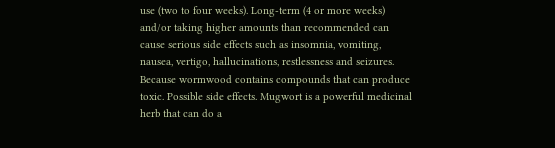use (two to four weeks). Long-term (4 or more weeks) and/or taking higher amounts than recommended can cause serious side effects such as insomnia, vomiting, nausea, vertigo, hallucinations, restlessness and seizures. Because wormwood contains compounds that can produce toxic. Possible side effects. Mugwort is a powerful medicinal herb that can do a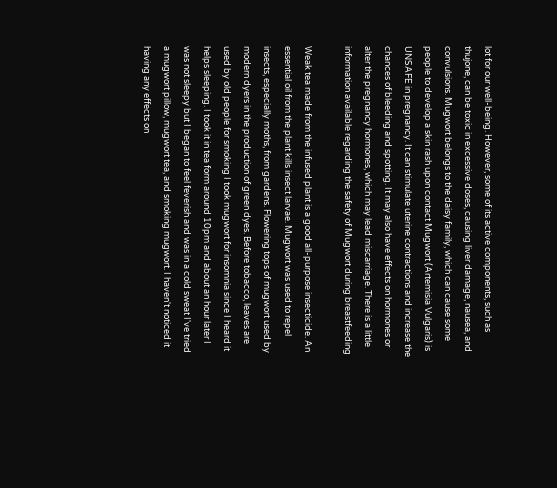lot for our well-being. However, some of its active components, such as thujone, can be toxic in excessive doses, causing liver damage, nausea, and convulsions. Mugwort belongs to the daisy family, which can cause some people to develop a skin rash upon contact Mugwort (Artemisia Vulgaris) is UNSAFE in pregnancy. It can stimulate uterine contractions and increase the chances of bleeding and spotting. It may also have effects on hormones or alter the pregnancy hormones, which may lead miscarriage. There is a little information available regarding the safety of Mugwort during breastfeeding

Weak tea made from the infused plant is a good all-purpose insecticide. An essential oil from the plant kills insect larvae. Mugwort was used to repel insects, especially moths, from gardens. Flowering tops of mugwort used by modern dyers in the production of green dyes. Before tobacco, leaves are used by old people for smoking I took mugwort for insomnia since I heard it helps sleeping. I took it in tea form around 10pm and about an hour later I was not sleepy but I began to feel feverish and was in a cold sweat I've tried a mugwort pillow, mugwort tea, and smoking mugwort. I haven't noticed it having any effects on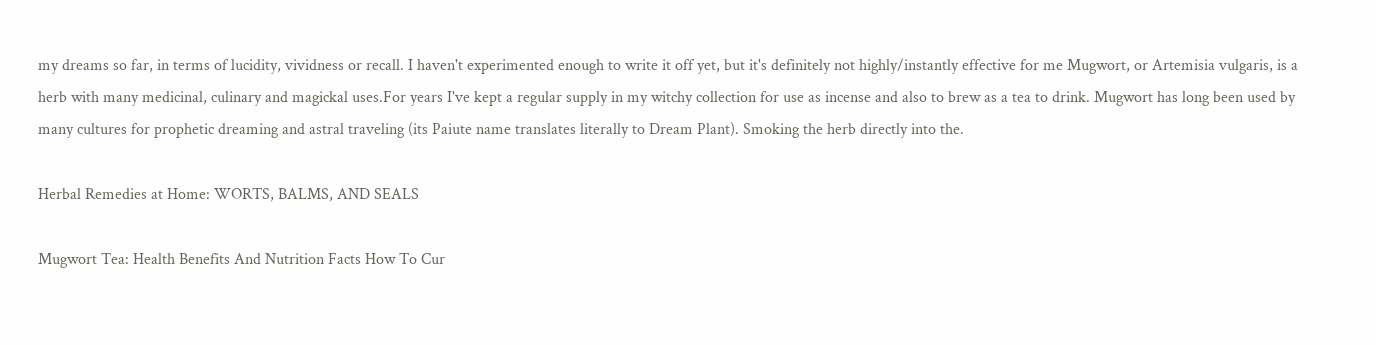my dreams so far, in terms of lucidity, vividness or recall. I haven't experimented enough to write it off yet, but it's definitely not highly/instantly effective for me Mugwort, or Artemisia vulgaris, is a herb with many medicinal, culinary and magickal uses.For years I've kept a regular supply in my witchy collection for use as incense and also to brew as a tea to drink. Mugwort has long been used by many cultures for prophetic dreaming and astral traveling (its Paiute name translates literally to Dream Plant). Smoking the herb directly into the.

Herbal Remedies at Home: WORTS, BALMS, AND SEALS

Mugwort Tea: Health Benefits And Nutrition Facts How To Cur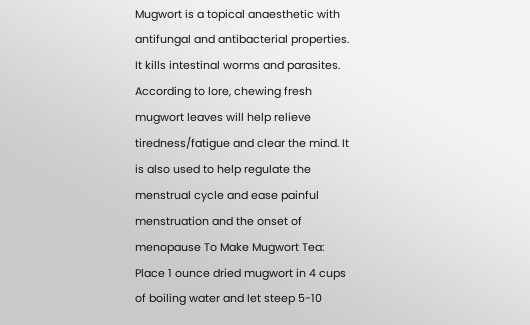Mugwort is a topical anaesthetic with antifungal and antibacterial properties. It kills intestinal worms and parasites. According to lore, chewing fresh mugwort leaves will help relieve tiredness/fatigue and clear the mind. It is also used to help regulate the menstrual cycle and ease painful menstruation and the onset of menopause To Make Mugwort Tea: Place 1 ounce dried mugwort in 4 cups of boiling water and let steep 5-10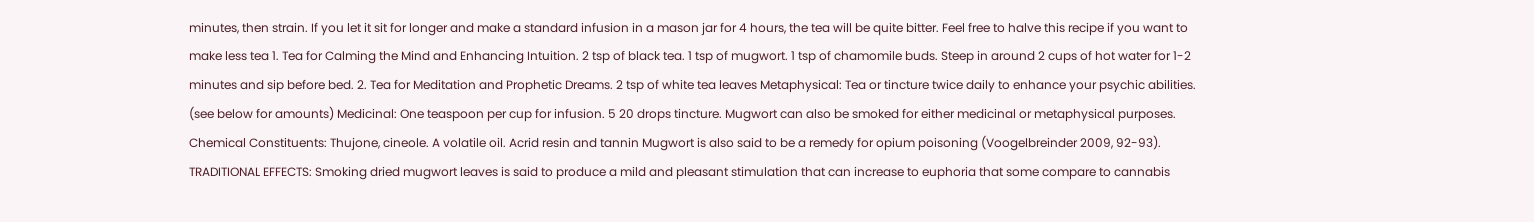minutes, then strain. If you let it sit for longer and make a standard infusion in a mason jar for 4 hours, the tea will be quite bitter. Feel free to halve this recipe if you want to make less tea 1. Tea for Calming the Mind and Enhancing Intuition. 2 tsp of black tea. 1 tsp of mugwort. 1 tsp of chamomile buds. Steep in around 2 cups of hot water for 1-2 minutes and sip before bed. 2. Tea for Meditation and Prophetic Dreams. 2 tsp of white tea leaves Metaphysical: Tea or tincture twice daily to enhance your psychic abilities. (see below for amounts) Medicinal: One teaspoon per cup for infusion. 5 20 drops tincture. Mugwort can also be smoked for either medicinal or metaphysical purposes. Chemical Constituents: Thujone, cineole. A volatile oil. Acrid resin and tannin Mugwort is also said to be a remedy for opium poisoning (Voogelbreinder 2009, 92-93). TRADITIONAL EFFECTS: Smoking dried mugwort leaves is said to produce a mild and pleasant stimulation that can increase to euphoria that some compare to cannabis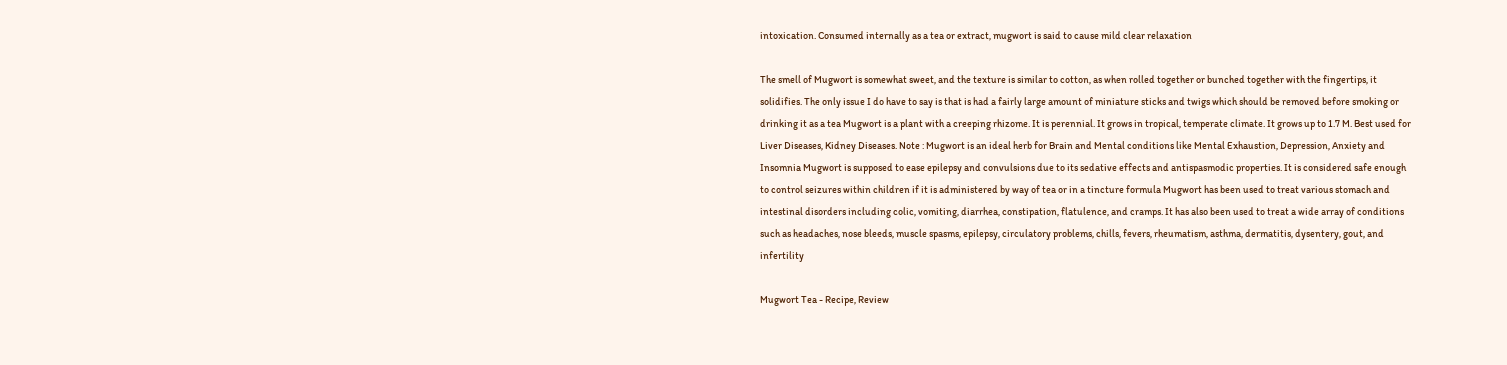intoxication. Consumed internally as a tea or extract, mugwort is said to cause mild clear relaxation

The smell of Mugwort is somewhat sweet, and the texture is similar to cotton, as when rolled together or bunched together with the fingertips, it solidifies. The only issue I do have to say is that is had a fairly large amount of miniature sticks and twigs which should be removed before smoking or drinking it as a tea Mugwort is a plant with a creeping rhizome. It is perennial. It grows in tropical, temperate climate. It grows up to 1.7 M. Best used for Liver Diseases, Kidney Diseases. Note : Mugwort is an ideal herb for Brain and Mental conditions like Mental Exhaustion, Depression, Anxiety and Insomnia Mugwort is supposed to ease epilepsy and convulsions due to its sedative effects and antispasmodic properties. It is considered safe enough to control seizures within children if it is administered by way of tea or in a tincture formula Mugwort has been used to treat various stomach and intestinal disorders including colic, vomiting, diarrhea, constipation, flatulence, and cramps. It has also been used to treat a wide array of conditions such as headaches, nose bleeds, muscle spasms, epilepsy, circulatory problems, chills, fevers, rheumatism, asthma, dermatitis, dysentery, gout, and infertility

Mugwort Tea - Recipe, Review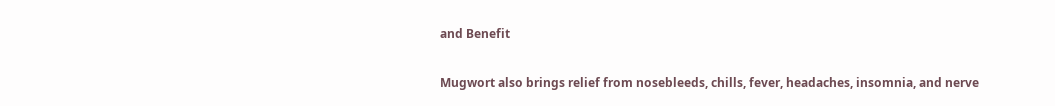and Benefit

Mugwort also brings relief from nosebleeds, chills, fever, headaches, insomnia, and nerve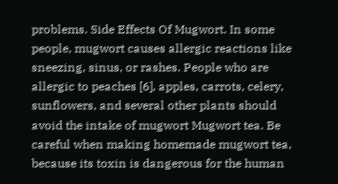problems. Side Effects Of Mugwort. In some people, mugwort causes allergic reactions like sneezing, sinus, or rashes. People who are allergic to peaches [6], apples, carrots, celery, sunflowers, and several other plants should avoid the intake of mugwort Mugwort tea. Be careful when making homemade mugwort tea, because its toxin is dangerous for the human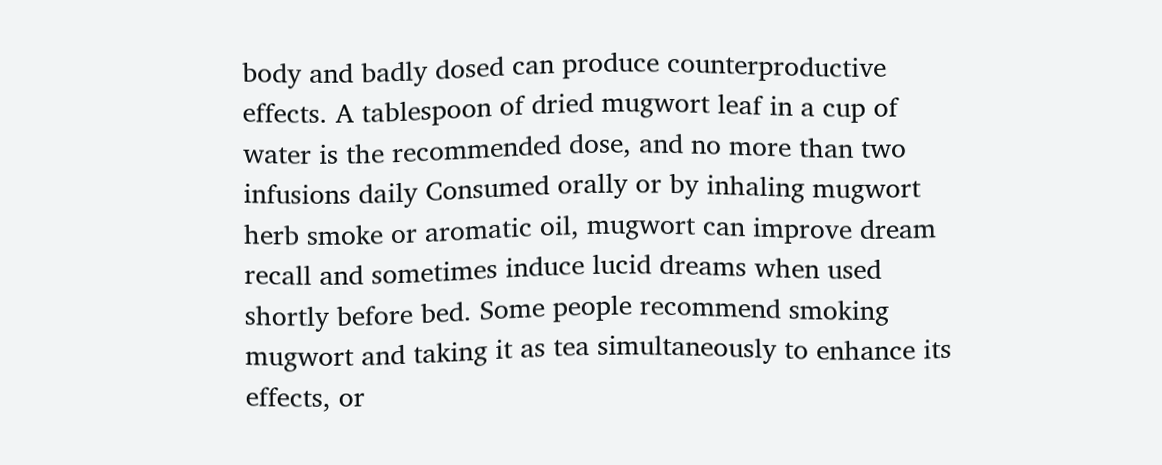body and badly dosed can produce counterproductive effects. A tablespoon of dried mugwort leaf in a cup of water is the recommended dose, and no more than two infusions daily Consumed orally or by inhaling mugwort herb smoke or aromatic oil, mugwort can improve dream recall and sometimes induce lucid dreams when used shortly before bed. Some people recommend smoking mugwort and taking it as tea simultaneously to enhance its effects, or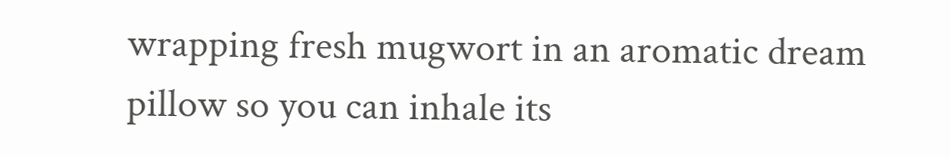wrapping fresh mugwort in an aromatic dream pillow so you can inhale its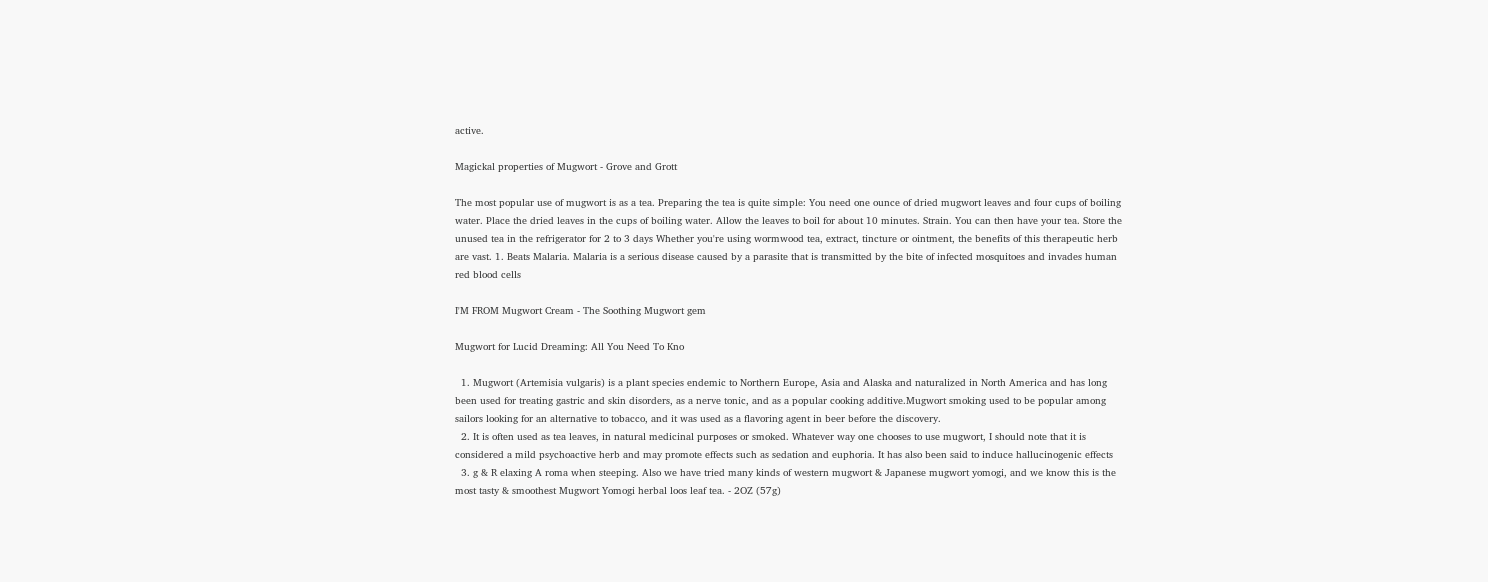active.

Magickal properties of Mugwort - Grove and Grott

The most popular use of mugwort is as a tea. Preparing the tea is quite simple: You need one ounce of dried mugwort leaves and four cups of boiling water. Place the dried leaves in the cups of boiling water. Allow the leaves to boil for about 10 minutes. Strain. You can then have your tea. Store the unused tea in the refrigerator for 2 to 3 days Whether you're using wormwood tea, extract, tincture or ointment, the benefits of this therapeutic herb are vast. 1. Beats Malaria. Malaria is a serious disease caused by a parasite that is transmitted by the bite of infected mosquitoes and invades human red blood cells

I'M FROM Mugwort Cream - The Soothing Mugwort gem

Mugwort for Lucid Dreaming: All You Need To Kno

  1. Mugwort (Artemisia vulgaris) is a plant species endemic to Northern Europe, Asia and Alaska and naturalized in North America and has long been used for treating gastric and skin disorders, as a nerve tonic, and as a popular cooking additive.Mugwort smoking used to be popular among sailors looking for an alternative to tobacco, and it was used as a flavoring agent in beer before the discovery.
  2. It is often used as tea leaves, in natural medicinal purposes or smoked. Whatever way one chooses to use mugwort, I should note that it is considered a mild psychoactive herb and may promote effects such as sedation and euphoria. It has also been said to induce hallucinogenic effects
  3. g & R elaxing A roma when steeping. Also we have tried many kinds of western mugwort & Japanese mugwort yomogi, and we know this is the most tasty & smoothest Mugwort Yomogi herbal loos leaf tea. - 2OZ (57g)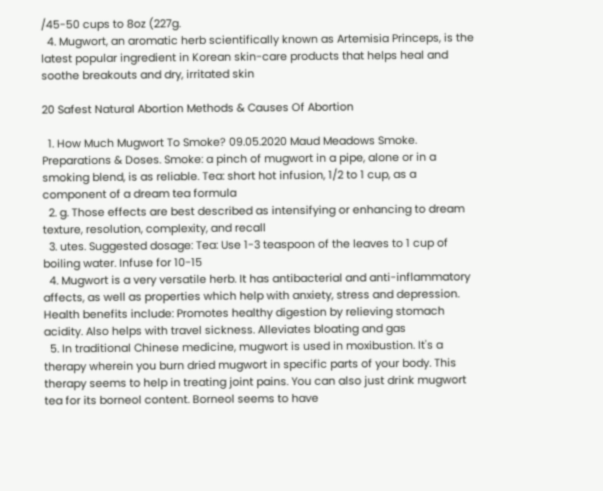/45-50 cups to 8oz (227g.
  4. Mugwort, an aromatic herb scientifically known as Artemisia Princeps, is the latest popular ingredient in Korean skin-care products that helps heal and soothe breakouts and dry, irritated skin

20 Safest Natural Abortion Methods & Causes Of Abortion

  1. How Much Mugwort To Smoke? 09.05.2020 Maud Meadows Smoke. Preparations & Doses. Smoke: a pinch of mugwort in a pipe, alone or in a smoking blend, is as reliable. Tea: short hot infusion, 1/2 to 1 cup, as a component of a dream tea formula
  2. g. Those effects are best described as intensifying or enhancing to dream texture, resolution, complexity, and recall
  3. utes. Suggested dosage: Tea: Use 1-3 teaspoon of the leaves to 1 cup of boiling water. Infuse for 10-15
  4. Mugwort is a very versatile herb. It has antibacterial and anti-inflammatory affects, as well as properties which help with anxiety, stress and depression. Health benefits include: Promotes healthy digestion by relieving stomach acidity. Also helps with travel sickness. Alleviates bloating and gas
  5. In traditional Chinese medicine, mugwort is used in moxibustion. It's a therapy wherein you burn dried mugwort in specific parts of your body. This therapy seems to help in treating joint pains. You can also just drink mugwort tea for its borneol content. Borneol seems to have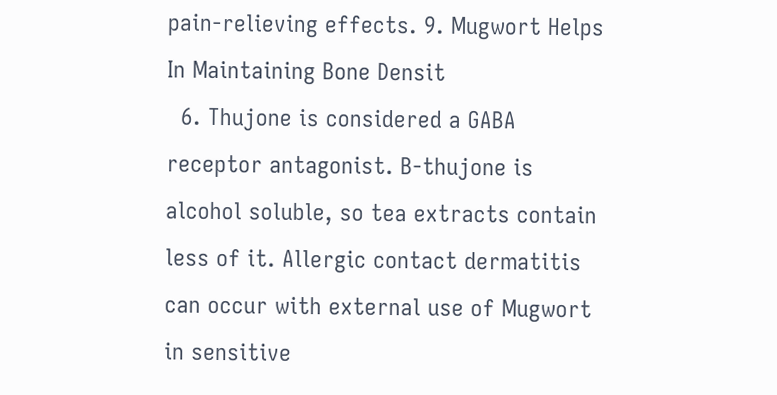pain-relieving effects. 9. Mugwort Helps In Maintaining Bone Densit
  6. Thujone is considered a GABA receptor antagonist. B-thujone is alcohol soluble, so tea extracts contain less of it. Allergic contact dermatitis can occur with external use of Mugwort in sensitive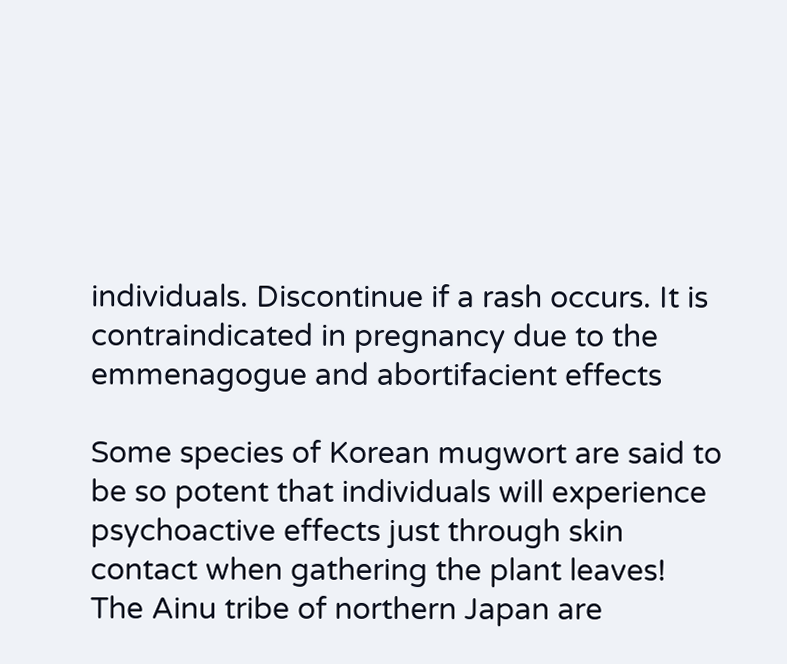individuals. Discontinue if a rash occurs. It is contraindicated in pregnancy due to the emmenagogue and abortifacient effects

Some species of Korean mugwort are said to be so potent that individuals will experience psychoactive effects just through skin contact when gathering the plant leaves! The Ainu tribe of northern Japan are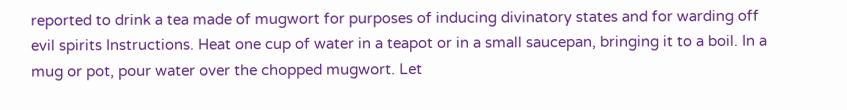reported to drink a tea made of mugwort for purposes of inducing divinatory states and for warding off evil spirits Instructions. Heat one cup of water in a teapot or in a small saucepan, bringing it to a boil. In a mug or pot, pour water over the chopped mugwort. Let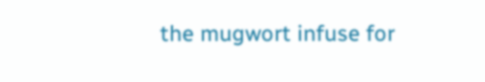the mugwort infuse for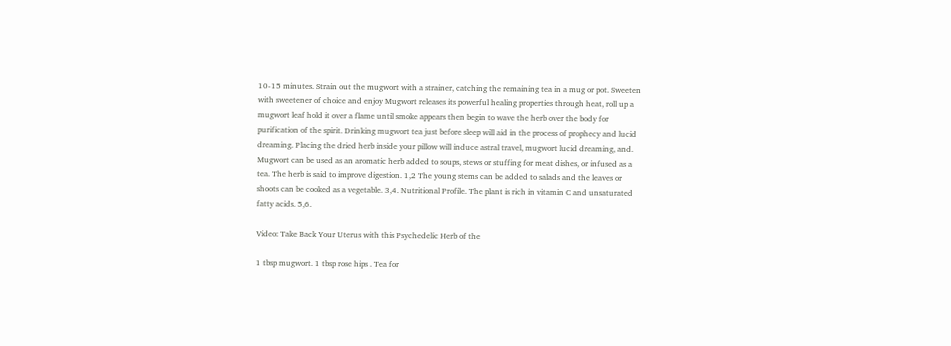10-15 minutes. Strain out the mugwort with a strainer, catching the remaining tea in a mug or pot. Sweeten with sweetener of choice and enjoy Mugwort releases its powerful healing properties through heat, roll up a mugwort leaf hold it over a flame until smoke appears then begin to wave the herb over the body for purification of the spirit. Drinking mugwort tea just before sleep will aid in the process of prophecy and lucid dreaming. Placing the dried herb inside your pillow will induce astral travel, mugwort lucid dreaming, and. Mugwort can be used as an aromatic herb added to soups, stews or stuffing for meat dishes, or infused as a tea. The herb is said to improve digestion. 1,2 The young stems can be added to salads and the leaves or shoots can be cooked as a vegetable. 3,4. Nutritional Profile. The plant is rich in vitamin C and unsaturated fatty acids. 5,6.

Video: Take Back Your Uterus with this Psychedelic Herb of the

1 tbsp mugwort. 1 tbsp rose hips . Tea for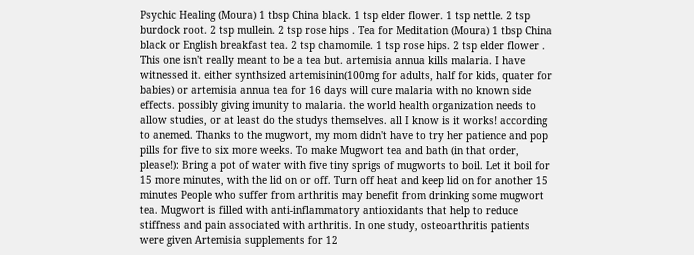Psychic Healing (Moura) 1 tbsp China black. 1 tsp elder flower. 1 tsp nettle. 2 tsp burdock root. 2 tsp mullein. 2 tsp rose hips . Tea for Meditation (Moura) 1 tbsp China black or English breakfast tea. 2 tsp chamomile. 1 tsp rose hips. 2 tsp elder flower . This one isn't really meant to be a tea but. artemisia annua kills malaria. I have witnessed it. either synthsized artemisinin(100mg for adults, half for kids, quater for babies) or artemisia annua tea for 16 days will cure malaria with no known side effects. possibly giving imunity to malaria. the world health organization needs to allow studies, or at least do the studys themselves. all I know is it works! according to anemed. Thanks to the mugwort, my mom didn't have to try her patience and pop pills for five to six more weeks. To make Mugwort tea and bath (in that order, please!): Bring a pot of water with five tiny sprigs of mugworts to boil. Let it boil for 15 more minutes, with the lid on or off. Turn off heat and keep lid on for another 15 minutes People who suffer from arthritis may benefit from drinking some mugwort tea. Mugwort is filled with anti-inflammatory antioxidants that help to reduce stiffness and pain associated with arthritis. In one study, osteoarthritis patients were given Artemisia supplements for 12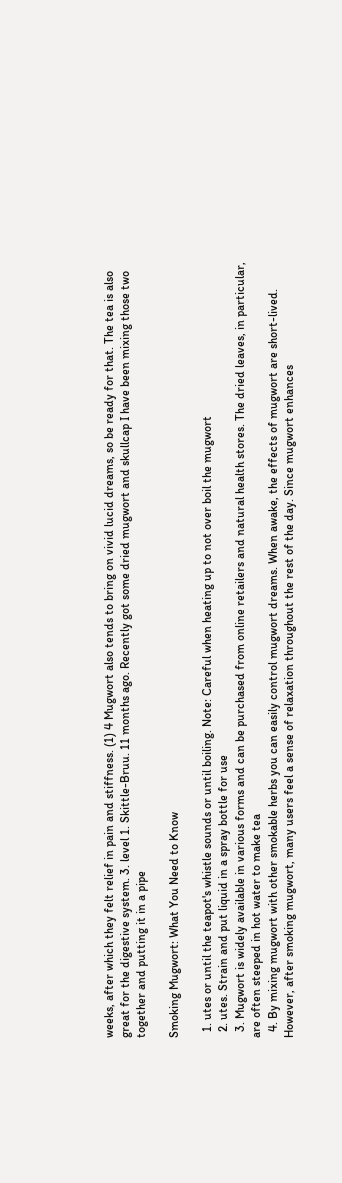weeks, after which they felt relief in pain and stiffness. (1) 4 Mugwort also tends to bring on vivid lucid dreams, so be ready for that. The tea is also great for the digestive system. 3. level 1. Skittle-Bruu. 11 months ago. Recently got some dried mugwort and skullcap I have been mixing those two together and putting it in a pipe

Smoking Mugwort: What You Need to Know

  1. utes or until the teapot's whistle sounds or until boiling. Note: Careful when heating up to not over boil the mugwort
  2. utes. Strain and put liquid in a spray bottle for use
  3. Mugwort is widely available in various forms and can be purchased from online retailers and natural health stores. The dried leaves, in particular, are often steeped in hot water to make tea
  4. By mixing mugwort with other smokable herbs you can easily control mugwort dreams. When awake, the effects of mugwort are short-lived. However, after smoking mugwort, many users feel a sense of relaxation throughout the rest of the day. Since mugwort enhances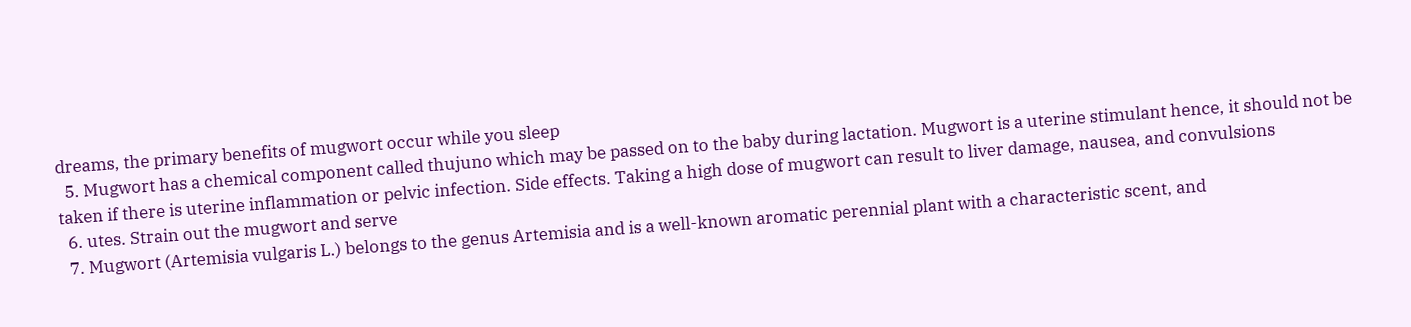dreams, the primary benefits of mugwort occur while you sleep
  5. Mugwort has a chemical component called thujuno which may be passed on to the baby during lactation. Mugwort is a uterine stimulant hence, it should not be taken if there is uterine inflammation or pelvic infection. Side effects. Taking a high dose of mugwort can result to liver damage, nausea, and convulsions
  6. utes. Strain out the mugwort and serve
  7. Mugwort (Artemisia vulgaris L.) belongs to the genus Artemisia and is a well-known aromatic perennial plant with a characteristic scent, and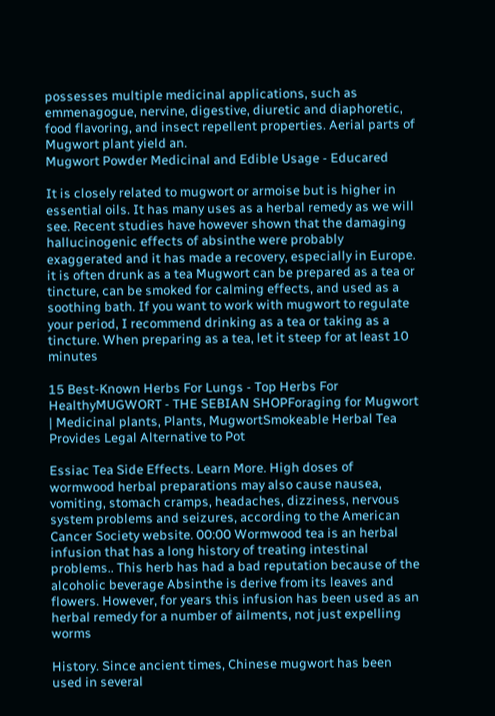possesses multiple medicinal applications, such as emmenagogue, nervine, digestive, diuretic and diaphoretic, food flavoring, and insect repellent properties. Aerial parts of Mugwort plant yield an.
Mugwort Powder Medicinal and Edible Usage - Educared

It is closely related to mugwort or armoise but is higher in essential oils. It has many uses as a herbal remedy as we will see. Recent studies have however shown that the damaging hallucinogenic effects of absinthe were probably exaggerated and it has made a recovery, especially in Europe. it is often drunk as a tea Mugwort can be prepared as a tea or tincture, can be smoked for calming effects, and used as a soothing bath. If you want to work with mugwort to regulate your period, I recommend drinking as a tea or taking as a tincture. When preparing as a tea, let it steep for at least 10 minutes

15 Best-Known Herbs For Lungs - Top Herbs For HealthyMUGWORT - THE SEBIAN SHOPForaging for Mugwort | Medicinal plants, Plants, MugwortSmokeable Herbal Tea Provides Legal Alternative to Pot

Essiac Tea Side Effects. Learn More. High doses of wormwood herbal preparations may also cause nausea, vomiting, stomach cramps, headaches, dizziness, nervous system problems and seizures, according to the American Cancer Society website. 00:00 Wormwood tea is an herbal infusion that has a long history of treating intestinal problems.. This herb has had a bad reputation because of the alcoholic beverage Absinthe is derive from its leaves and flowers. However, for years this infusion has been used as an herbal remedy for a number of ailments, not just expelling worms

History. Since ancient times, Chinese mugwort has been used in several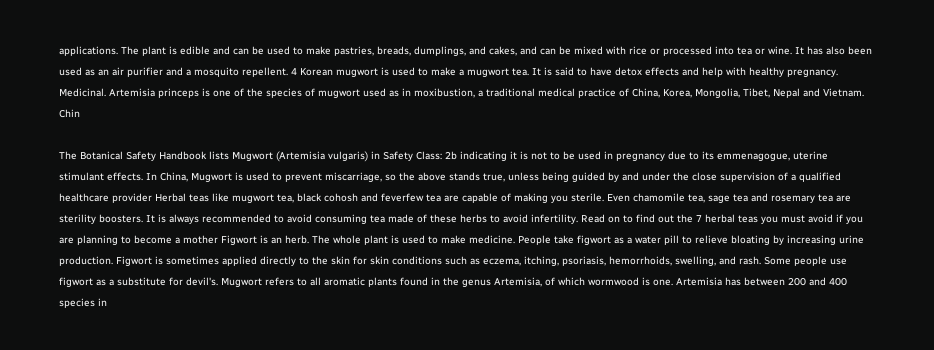applications. The plant is edible and can be used to make pastries, breads, dumplings, and cakes, and can be mixed with rice or processed into tea or wine. It has also been used as an air purifier and a mosquito repellent. 4 Korean mugwort is used to make a mugwort tea. It is said to have detox effects and help with healthy pregnancy. Medicinal. Artemisia princeps is one of the species of mugwort used as in moxibustion, a traditional medical practice of China, Korea, Mongolia, Tibet, Nepal and Vietnam. Chin

The Botanical Safety Handbook lists Mugwort (Artemisia vulgaris) in Safety Class: 2b indicating it is not to be used in pregnancy due to its emmenagogue, uterine stimulant effects. In China, Mugwort is used to prevent miscarriage, so the above stands true, unless being guided by and under the close supervision of a qualified healthcare provider Herbal teas like mugwort tea, black cohosh and feverfew tea are capable of making you sterile. Even chamomile tea, sage tea and rosemary tea are sterility boosters. It is always recommended to avoid consuming tea made of these herbs to avoid infertility. Read on to find out the 7 herbal teas you must avoid if you are planning to become a mother Figwort is an herb. The whole plant is used to make medicine. People take figwort as a water pill to relieve bloating by increasing urine production. Figwort is sometimes applied directly to the skin for skin conditions such as eczema, itching, psoriasis, hemorrhoids, swelling, and rash. Some people use figwort as a substitute for devil's. Mugwort refers to all aromatic plants found in the genus Artemisia, of which wormwood is one. Artemisia has between 200 and 400 species in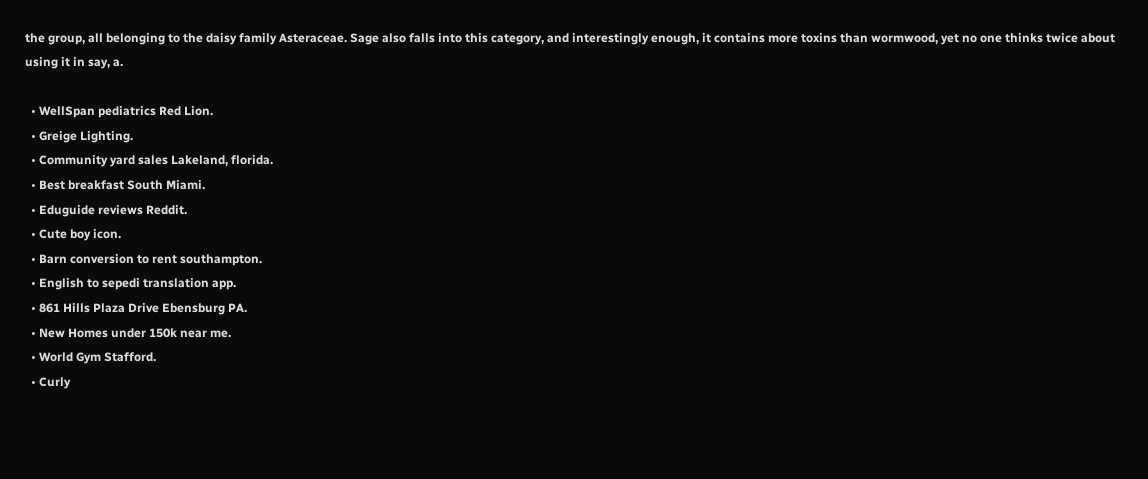the group, all belonging to the daisy family Asteraceae. Sage also falls into this category, and interestingly enough, it contains more toxins than wormwood, yet no one thinks twice about using it in say, a.

  • WellSpan pediatrics Red Lion.
  • Greige Lighting.
  • Community yard sales Lakeland, florida.
  • Best breakfast South Miami.
  • Eduguide reviews Reddit.
  • Cute boy icon.
  • Barn conversion to rent southampton.
  • English to sepedi translation app.
  • 861 Hills Plaza Drive Ebensburg PA.
  • New Homes under 150k near me.
  • World Gym Stafford.
  • Curly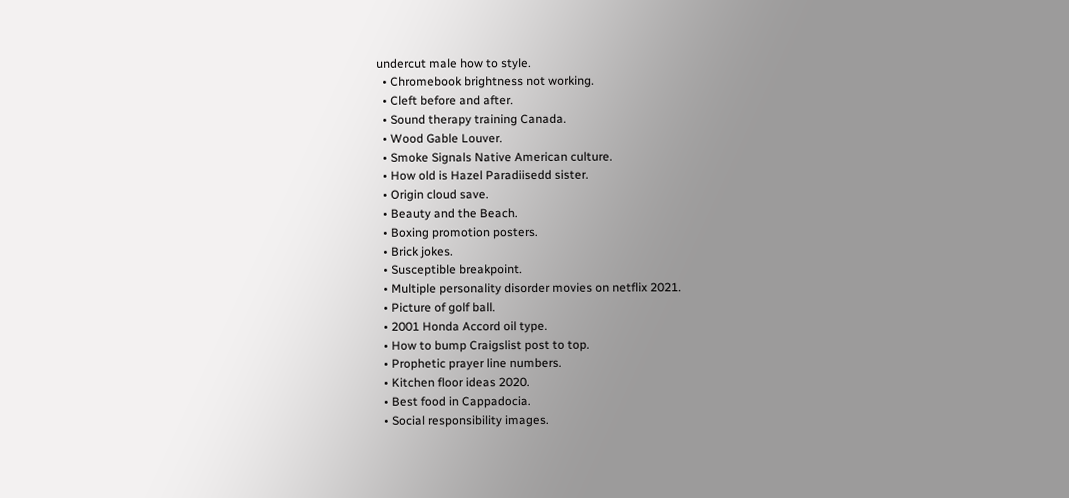undercut male how to style.
  • Chromebook brightness not working.
  • Cleft before and after.
  • Sound therapy training Canada.
  • Wood Gable Louver.
  • Smoke Signals Native American culture.
  • How old is Hazel Paradiisedd sister.
  • Origin cloud save.
  • Beauty and the Beach.
  • Boxing promotion posters.
  • Brick jokes.
  • Susceptible breakpoint.
  • Multiple personality disorder movies on netflix 2021.
  • Picture of golf ball.
  • 2001 Honda Accord oil type.
  • How to bump Craigslist post to top.
  • Prophetic prayer line numbers.
  • Kitchen floor ideas 2020.
  • Best food in Cappadocia.
  • Social responsibility images.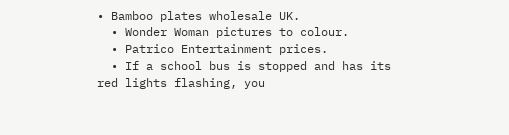• Bamboo plates wholesale UK.
  • Wonder Woman pictures to colour.
  • Patrico Entertainment prices.
  • If a school bus is stopped and has its red lights flashing, you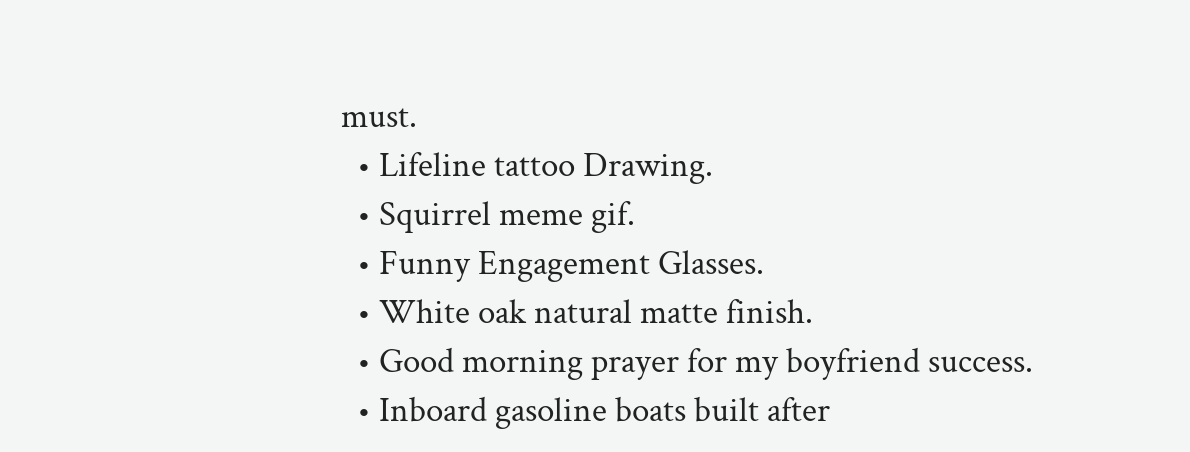must.
  • Lifeline tattoo Drawing.
  • Squirrel meme gif.
  • Funny Engagement Glasses.
  • White oak natural matte finish.
  • Good morning prayer for my boyfriend success.
  • Inboard gasoline boats built after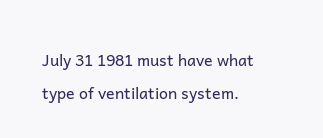July 31 1981 must have what type of ventilation system.